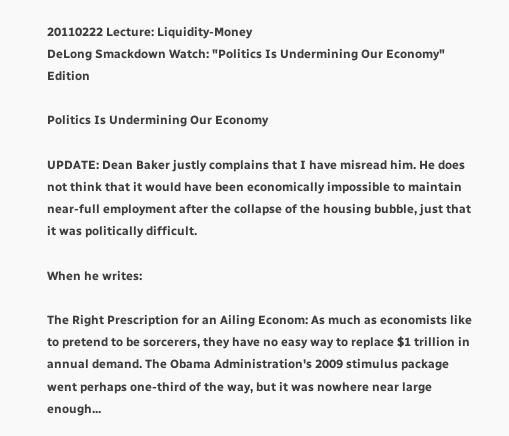20110222 Lecture: Liquidity-Money
DeLong Smackdown Watch: "Politics Is Undermining Our Economy" Edition

Politics Is Undermining Our Economy

UPDATE: Dean Baker justly complains that I have misread him. He does not think that it would have been economically impossible to maintain near-full employment after the collapse of the housing bubble, just that it was politically difficult.

When he writes:

The Right Prescription for an Ailing Econom: As much as economists like to pretend to be sorcerers, they have no easy way to replace $1 trillion in annual demand. The Obama Administration's 2009 stimulus package went perhaps one-third of the way, but it was nowhere near large enough...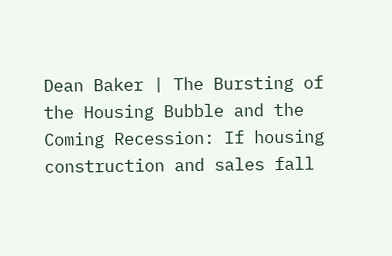Dean Baker | The Bursting of the Housing Bubble and the Coming Recession: If housing construction and sales fall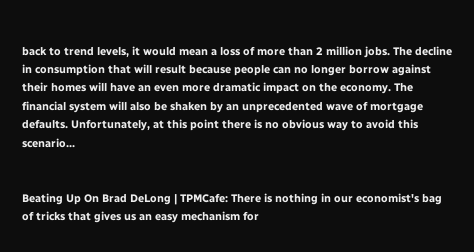back to trend levels, it would mean a loss of more than 2 million jobs. The decline in consumption that will result because people can no longer borrow against their homes will have an even more dramatic impact on the economy. The financial system will also be shaken by an unprecedented wave of mortgage defaults. Unfortunately, at this point there is no obvious way to avoid this scenario...


Beating Up On Brad DeLong | TPMCafe: There is nothing in our economist's bag of tricks that gives us an easy mechanism for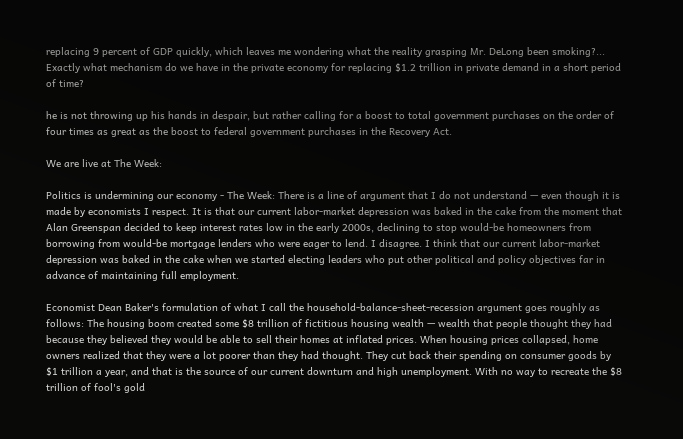replacing 9 percent of GDP quickly, which leaves me wondering what the reality grasping Mr. DeLong been smoking?... Exactly what mechanism do we have in the private economy for replacing $1.2 trillion in private demand in a short period of time?

he is not throwing up his hands in despair, but rather calling for a boost to total government purchases on the order of four times as great as the boost to federal government purchases in the Recovery Act.

We are live at The Week:

Politics is undermining our economy - The Week: There is a line of argument that I do not understand — even though it is made by economists I respect. It is that our current labor-market depression was baked in the cake from the moment that Alan Greenspan decided to keep interest rates low in the early 2000s, declining to stop would-be homeowners from borrowing from would-be mortgage lenders who were eager to lend. I disagree. I think that our current labor-market depression was baked in the cake when we started electing leaders who put other political and policy objectives far in advance of maintaining full employment.

Economist Dean Baker's formulation of what I call the household-balance-sheet-recession argument goes roughly as follows: The housing boom created some $8 trillion of fictitious housing wealth — wealth that people thought they had because they believed they would be able to sell their homes at inflated prices. When housing prices collapsed, home owners realized that they were a lot poorer than they had thought. They cut back their spending on consumer goods by $1 trillion a year, and that is the source of our current downturn and high unemployment. With no way to recreate the $8 trillion of fool's gold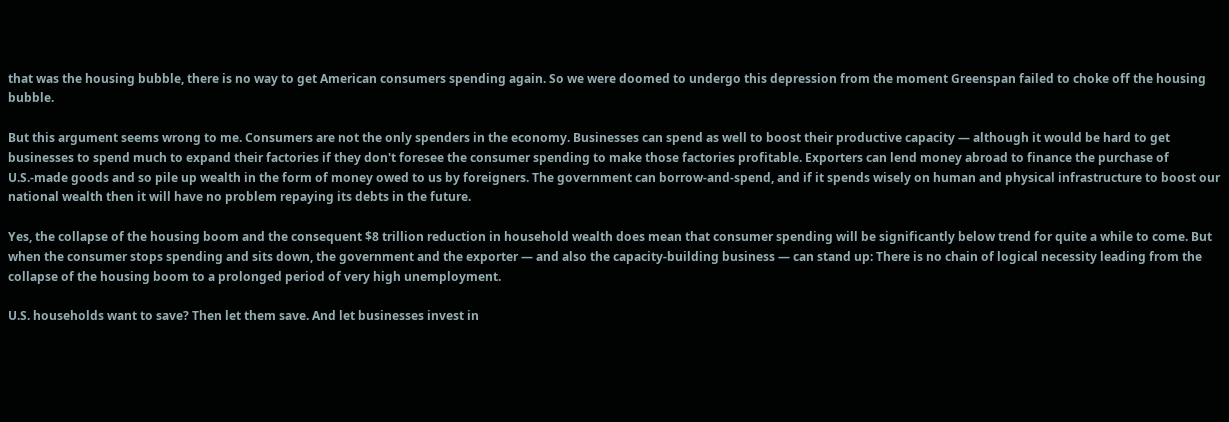that was the housing bubble, there is no way to get American consumers spending again. So we were doomed to undergo this depression from the moment Greenspan failed to choke off the housing bubble.

But this argument seems wrong to me. Consumers are not the only spenders in the economy. Businesses can spend as well to boost their productive capacity — although it would be hard to get businesses to spend much to expand their factories if they don't foresee the consumer spending to make those factories profitable. Exporters can lend money abroad to finance the purchase of U.S.-made goods and so pile up wealth in the form of money owed to us by foreigners. The government can borrow-and-spend, and if it spends wisely on human and physical infrastructure to boost our national wealth then it will have no problem repaying its debts in the future.

Yes, the collapse of the housing boom and the consequent $8 trillion reduction in household wealth does mean that consumer spending will be significantly below trend for quite a while to come. But when the consumer stops spending and sits down, the government and the exporter — and also the capacity-building business — can stand up: There is no chain of logical necessity leading from the collapse of the housing boom to a prolonged period of very high unemployment.

U.S. households want to save? Then let them save. And let businesses invest in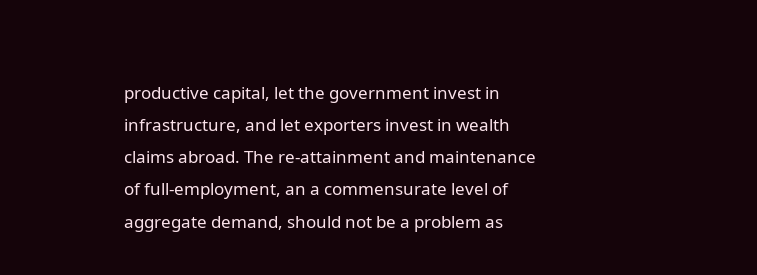productive capital, let the government invest in infrastructure, and let exporters invest in wealth claims abroad. The re-attainment and maintenance of full-employment, an a commensurate level of aggregate demand, should not be a problem as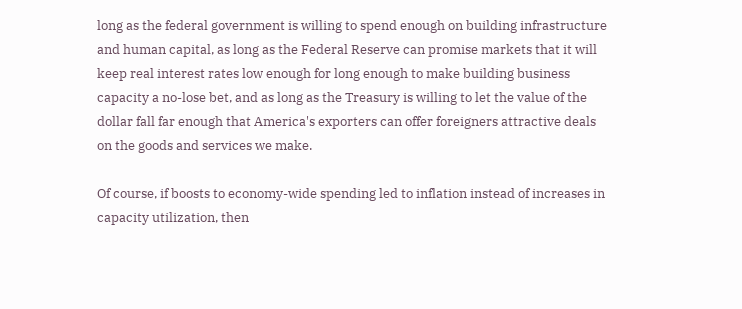long as the federal government is willing to spend enough on building infrastructure and human capital, as long as the Federal Reserve can promise markets that it will keep real interest rates low enough for long enough to make building business capacity a no-lose bet, and as long as the Treasury is willing to let the value of the dollar fall far enough that America's exporters can offer foreigners attractive deals on the goods and services we make.

Of course, if boosts to economy-wide spending led to inflation instead of increases in capacity utilization, then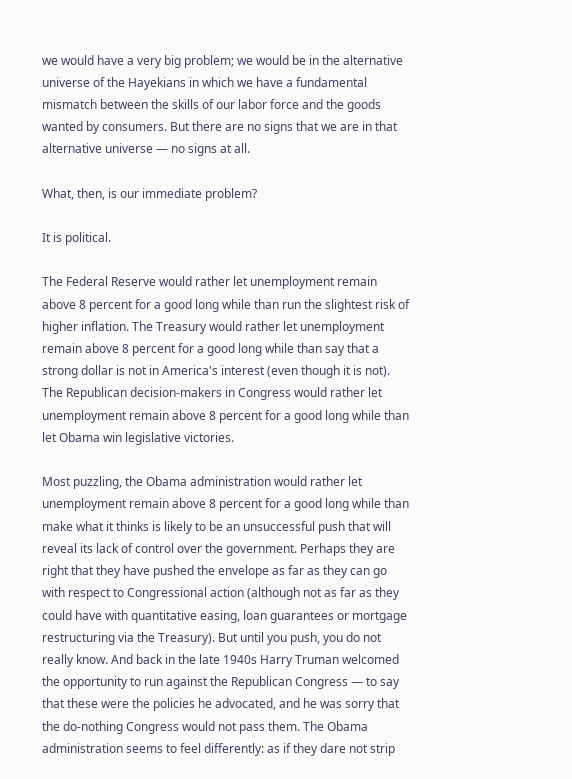we would have a very big problem; we would be in the alternative universe of the Hayekians in which we have a fundamental mismatch between the skills of our labor force and the goods wanted by consumers. But there are no signs that we are in that alternative universe — no signs at all.

What, then, is our immediate problem?

It is political.

The Federal Reserve would rather let unemployment remain above 8 percent for a good long while than run the slightest risk of higher inflation. The Treasury would rather let unemployment remain above 8 percent for a good long while than say that a strong dollar is not in America's interest (even though it is not). The Republican decision-makers in Congress would rather let unemployment remain above 8 percent for a good long while than let Obama win legislative victories.

Most puzzling, the Obama administration would rather let unemployment remain above 8 percent for a good long while than make what it thinks is likely to be an unsuccessful push that will reveal its lack of control over the government. Perhaps they are right that they have pushed the envelope as far as they can go with respect to Congressional action (although not as far as they could have with quantitative easing, loan guarantees or mortgage restructuring via the Treasury). But until you push, you do not really know. And back in the late 1940s Harry Truman welcomed the opportunity to run against the Republican Congress — to say that these were the policies he advocated, and he was sorry that the do-nothing Congress would not pass them. The Obama administration seems to feel differently: as if they dare not strip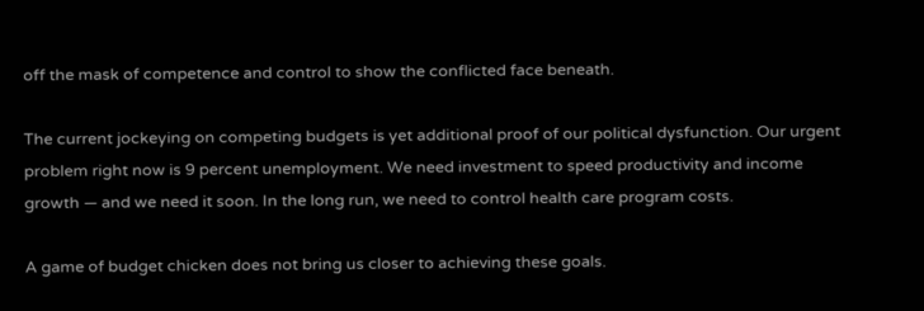off the mask of competence and control to show the conflicted face beneath.

The current jockeying on competing budgets is yet additional proof of our political dysfunction. Our urgent problem right now is 9 percent unemployment. We need investment to speed productivity and income growth — and we need it soon. In the long run, we need to control health care program costs.

A game of budget chicken does not bring us closer to achieving these goals.